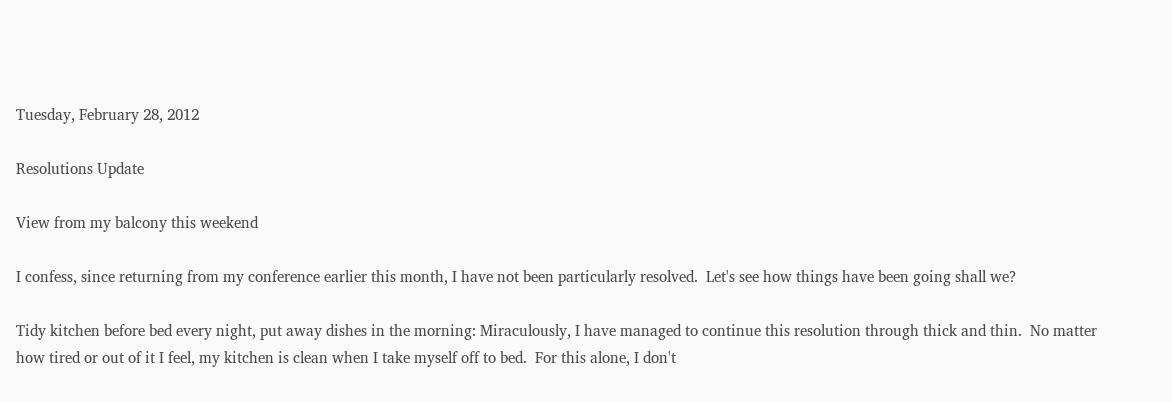Tuesday, February 28, 2012

Resolutions Update

View from my balcony this weekend

I confess, since returning from my conference earlier this month, I have not been particularly resolved.  Let's see how things have been going shall we?

Tidy kitchen before bed every night, put away dishes in the morning: Miraculously, I have managed to continue this resolution through thick and thin.  No matter how tired or out of it I feel, my kitchen is clean when I take myself off to bed.  For this alone, I don't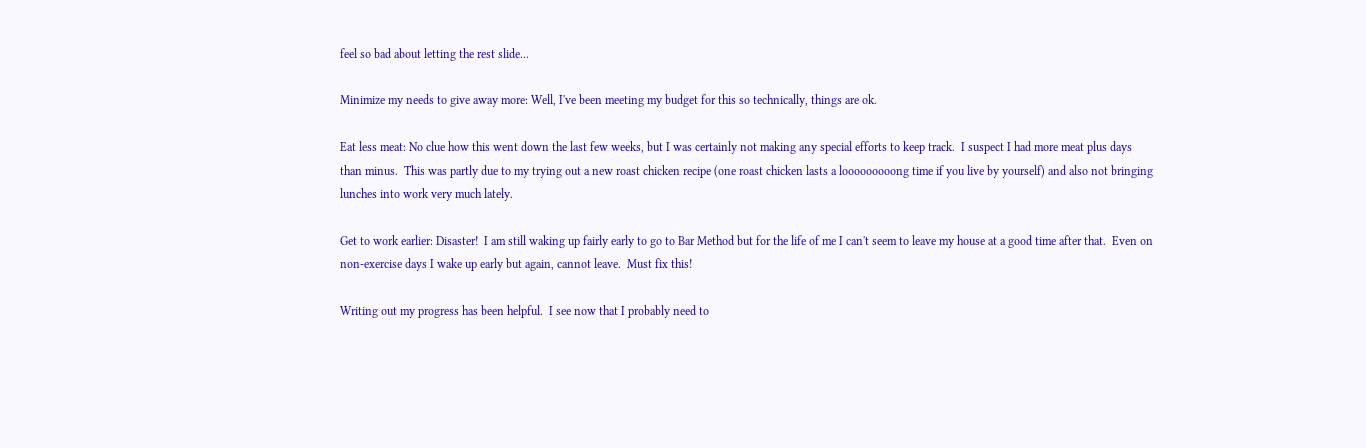feel so bad about letting the rest slide...

Minimize my needs to give away more: Well, I've been meeting my budget for this so technically, things are ok.

Eat less meat: No clue how this went down the last few weeks, but I was certainly not making any special efforts to keep track.  I suspect I had more meat plus days than minus.  This was partly due to my trying out a new roast chicken recipe (one roast chicken lasts a looooooooong time if you live by yourself) and also not bringing lunches into work very much lately.

Get to work earlier: Disaster!  I am still waking up fairly early to go to Bar Method but for the life of me I can't seem to leave my house at a good time after that.  Even on non-exercise days I wake up early but again, cannot leave.  Must fix this!

Writing out my progress has been helpful.  I see now that I probably need to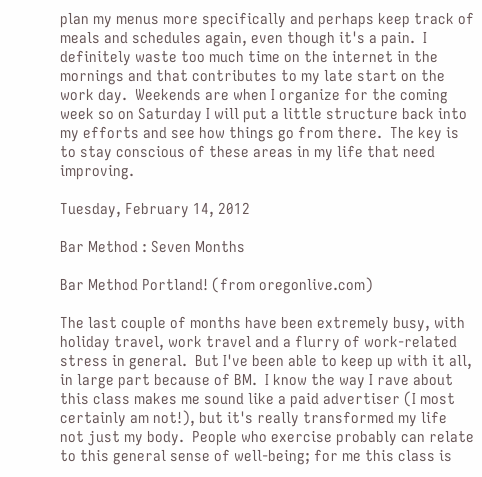plan my menus more specifically and perhaps keep track of meals and schedules again, even though it's a pain.  I definitely waste too much time on the internet in the mornings and that contributes to my late start on the work day.  Weekends are when I organize for the coming week so on Saturday I will put a little structure back into my efforts and see how things go from there.  The key is to stay conscious of these areas in my life that need improving.

Tuesday, February 14, 2012

Bar Method : Seven Months

Bar Method Portland! (from oregonlive.com)

The last couple of months have been extremely busy, with holiday travel, work travel and a flurry of work-related stress in general.  But I've been able to keep up with it all, in large part because of BM.  I know the way I rave about this class makes me sound like a paid advertiser (I most certainly am not!), but it's really transformed my life not just my body.  People who exercise probably can relate to this general sense of well-being; for me this class is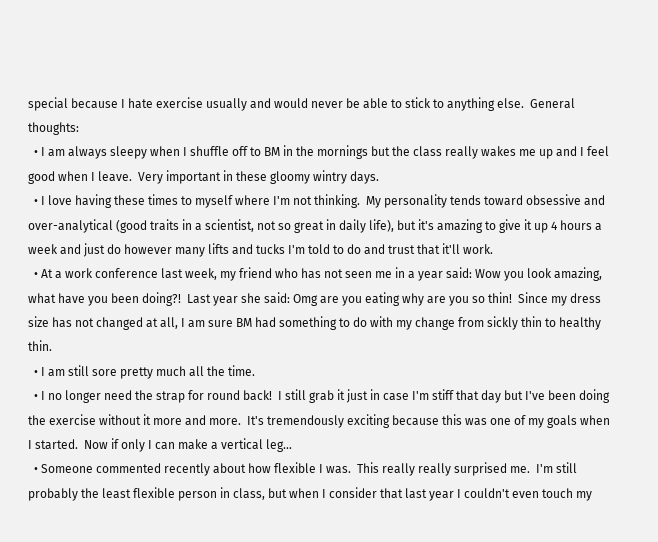special because I hate exercise usually and would never be able to stick to anything else.  General thoughts:
  • I am always sleepy when I shuffle off to BM in the mornings but the class really wakes me up and I feel good when I leave.  Very important in these gloomy wintry days.
  • I love having these times to myself where I'm not thinking.  My personality tends toward obsessive and over-analytical (good traits in a scientist, not so great in daily life), but it's amazing to give it up 4 hours a week and just do however many lifts and tucks I'm told to do and trust that it'll work.
  • At a work conference last week, my friend who has not seen me in a year said: Wow you look amazing, what have you been doing?!  Last year she said: Omg are you eating why are you so thin!  Since my dress size has not changed at all, I am sure BM had something to do with my change from sickly thin to healthy thin.
  • I am still sore pretty much all the time.
  • I no longer need the strap for round back!  I still grab it just in case I'm stiff that day but I've been doing the exercise without it more and more.  It's tremendously exciting because this was one of my goals when I started.  Now if only I can make a vertical leg...
  • Someone commented recently about how flexible I was.  This really really surprised me.  I'm still probably the least flexible person in class, but when I consider that last year I couldn't even touch my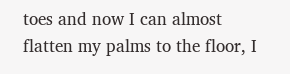toes and now I can almost flatten my palms to the floor, I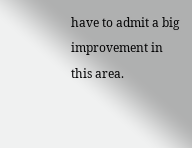have to admit a big improvement in this area.